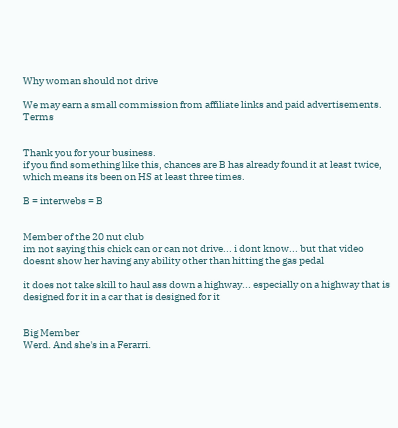Why woman should not drive

We may earn a small commission from affiliate links and paid advertisements. Terms


Thank you for your business.
if you find something like this, chances are B has already found it at least twice, which means its been on HS at least three times.

B = interwebs = B


Member of the 20 nut club
im not saying this chick can or can not drive... i dont know... but that video doesnt show her having any ability other than hitting the gas pedal

it does not take skill to haul ass down a highway... especially on a highway that is designed for it in a car that is designed for it


Big Member
Werd. And she's in a Ferarri.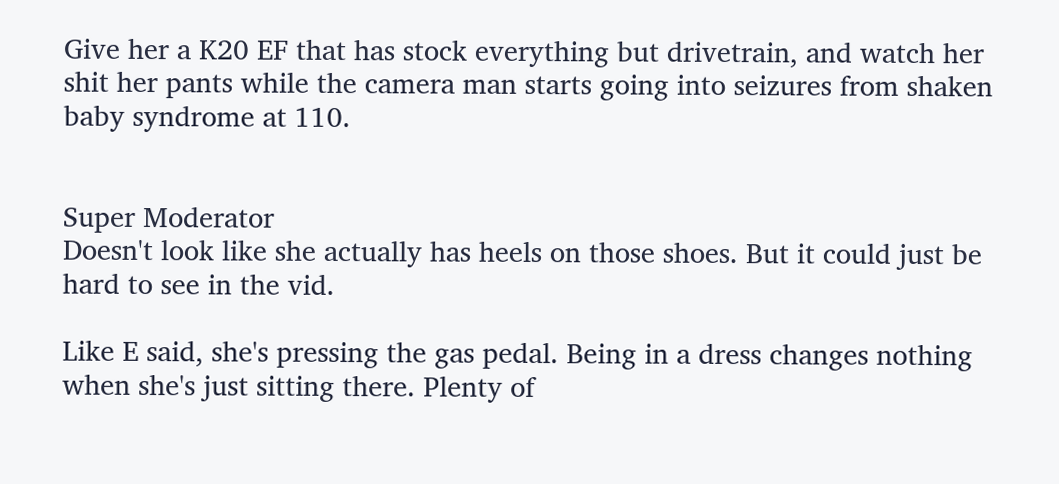Give her a K20 EF that has stock everything but drivetrain, and watch her shit her pants while the camera man starts going into seizures from shaken baby syndrome at 110.


Super Moderator
Doesn't look like she actually has heels on those shoes. But it could just be hard to see in the vid.

Like E said, she's pressing the gas pedal. Being in a dress changes nothing when she's just sitting there. Plenty of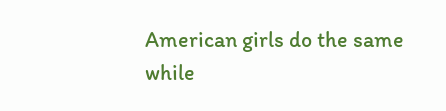American girls do the same while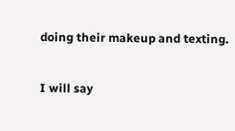doing their makeup and texting.

I will say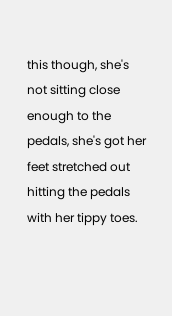this though, she's not sitting close enough to the pedals, she's got her feet stretched out hitting the pedals with her tippy toes.